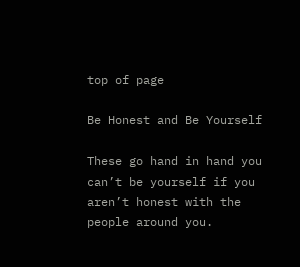top of page

Be Honest and Be Yourself

These go hand in hand you can’t be yourself if you aren’t honest with the people around you.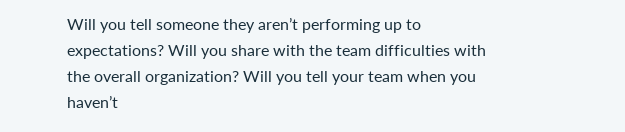Will you tell someone they aren’t performing up to expectations? Will you share with the team difficulties with the overall organization? Will you tell your team when you haven’t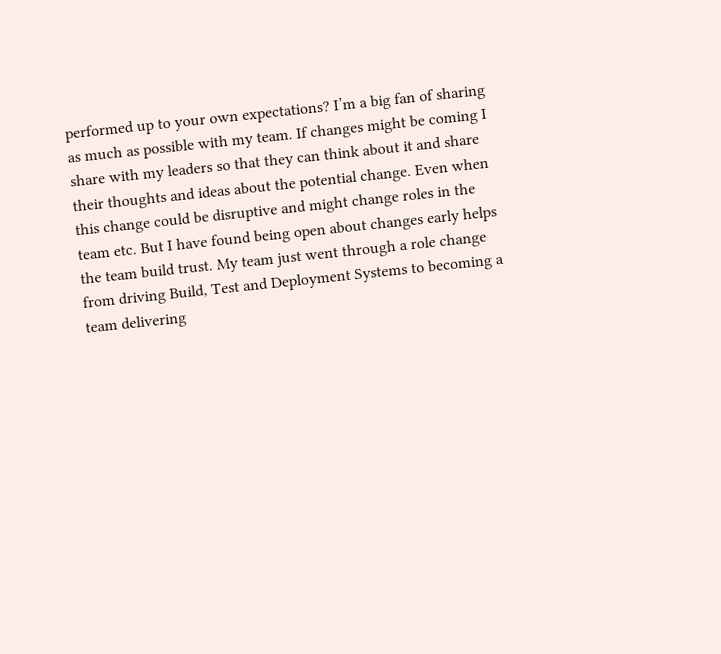performed up to your own expectations? I’m a big fan of sharing as much as possible with my team. If changes might be coming I share with my leaders so that they can think about it and share their thoughts and ideas about the potential change. Even when this change could be disruptive and might change roles in the team etc. But I have found being open about changes early helps the team build trust. My team just went through a role change from driving Build, Test and Deployment Systems to becoming a team delivering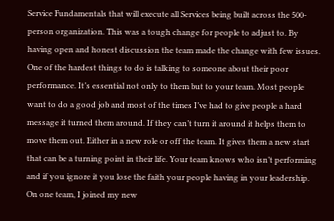Service Fundamentals that will execute all Services being built across the 500-person organization. This was a tough change for people to adjust to. By having open and honest discussion the team made the change with few issues. One of the hardest things to do is talking to someone about their poor performance. It’s essential not only to them but to your team. Most people want to do a good job and most of the times I’ve had to give people a hard message it turned them around. If they can’t turn it around it helps them to move them out. Either in a new role or off the team. It gives them a new start that can be a turning point in their life. Your team knows who isn’t performing and if you ignore it you lose the faith your people having in your leadership. On one team, I joined my new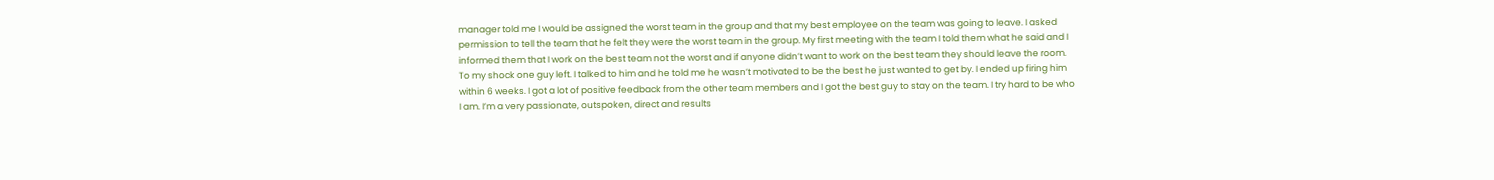manager told me I would be assigned the worst team in the group and that my best employee on the team was going to leave. I asked permission to tell the team that he felt they were the worst team in the group. My first meeting with the team I told them what he said and I informed them that I work on the best team not the worst and if anyone didn’t want to work on the best team they should leave the room. To my shock one guy left. I talked to him and he told me he wasn’t motivated to be the best he just wanted to get by. I ended up firing him within 6 weeks. I got a lot of positive feedback from the other team members and I got the best guy to stay on the team. I try hard to be who I am. I’m a very passionate, outspoken, direct and results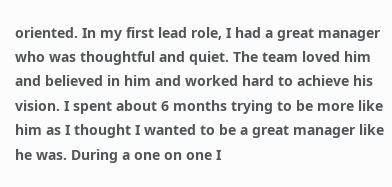oriented. In my first lead role, I had a great manager who was thoughtful and quiet. The team loved him and believed in him and worked hard to achieve his vision. I spent about 6 months trying to be more like him as I thought I wanted to be a great manager like he was. During a one on one I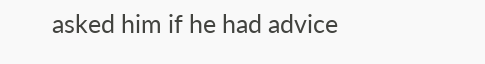asked him if he had advice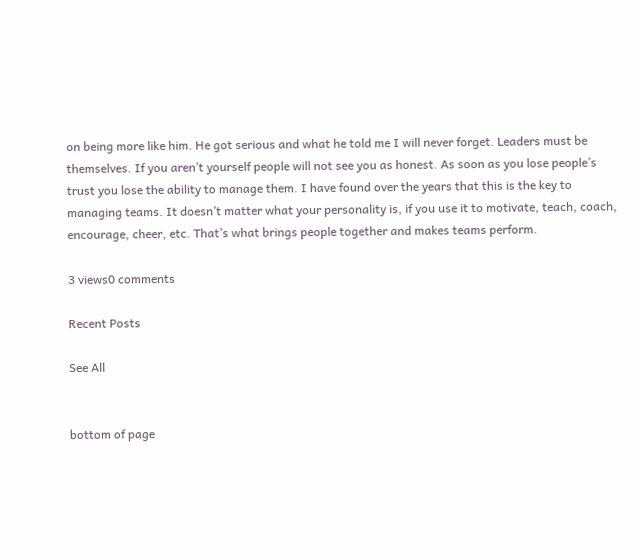on being more like him. He got serious and what he told me I will never forget. Leaders must be themselves. If you aren’t yourself people will not see you as honest. As soon as you lose people’s trust you lose the ability to manage them. I have found over the years that this is the key to managing teams. It doesn’t matter what your personality is, if you use it to motivate, teach, coach, encourage, cheer, etc. That’s what brings people together and makes teams perform.

3 views0 comments

Recent Posts

See All


bottom of page